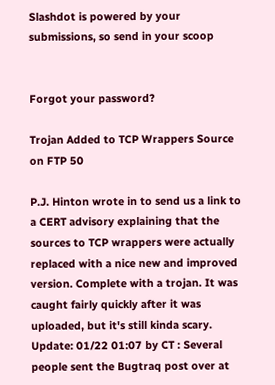Slashdot is powered by your submissions, so send in your scoop


Forgot your password?

Trojan Added to TCP Wrappers Source on FTP 50

P.J. Hinton wrote in to send us a link to a CERT advisory explaining that the sources to TCP wrappers were actually replaced with a nice new and improved version. Complete with a trojan. It was caught fairly quickly after it was uploaded, but it's still kinda scary. Update: 01/22 01:07 by CT : Several people sent the Bugtraq post over at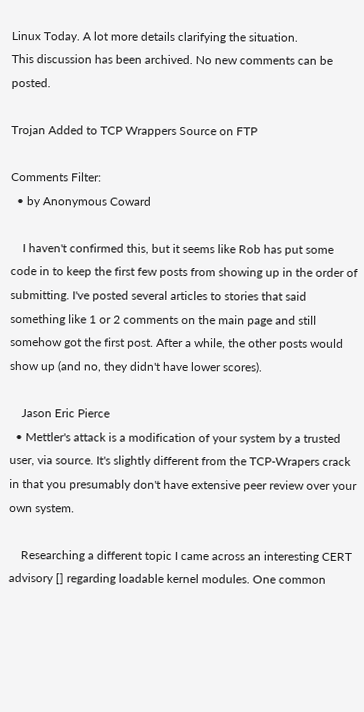Linux Today. A lot more details clarifying the situation.
This discussion has been archived. No new comments can be posted.

Trojan Added to TCP Wrappers Source on FTP

Comments Filter:
  • by Anonymous Coward

    I haven't confirmed this, but it seems like Rob has put some code in to keep the first few posts from showing up in the order of submitting. I've posted several articles to stories that said something like 1 or 2 comments on the main page and still somehow got the first post. After a while, the other posts would show up (and no, they didn't have lower scores).

    Jason Eric Pierce
  • Mettler's attack is a modification of your system by a trusted user, via source. It's slightly different from the TCP-Wrapers crack in that you presumably don't have extensive peer review over your own system.

    Researching a different topic I came across an interesting CERT advisory [] regarding loadable kernel modules. One common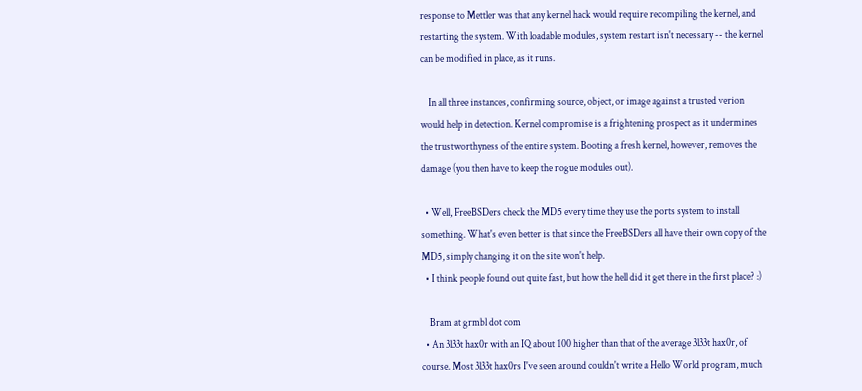response to Mettler was that any kernel hack would require recompiling the kernel, and restarting the system. With loadable modules, system restart isn't necessary -- the kernel can be modified in place, as it runs.

    In all three instances, confirming source, object, or image against a trusted verion would help in detection. Kernel compromise is a frightening prospect as it undermines the trustworthyness of the entire system. Booting a fresh kernel, however, removes the damage (you then have to keep the rogue modules out).

  • Well, FreeBSDers check the MD5 every time they use the ports system to install something. What's even better is that since the FreeBSDers all have their own copy of the MD5, simply changing it on the site won't help.
  • I think people found out quite fast, but how the hell did it get there in the first place? :)

    Bram at grmbl dot com
  • An 3l33t hax0r with an IQ about 100 higher than that of the average 3l33t hax0r, of course. Most 3l33t hax0rs I've seen around couldn't write a Hello World program, much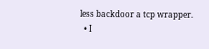less backdoor a tcp wrapper.
  • I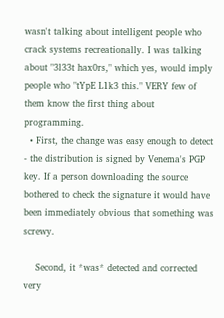wasn't talking about intelligent people who crack systems recreationally. I was talking about "3l33t hax0rs," which yes, would imply people who "tYpE L1k3 this." VERY few of them know the first thing about programming.
  • First, the change was easy enough to detect - the distribution is signed by Venema's PGP key. If a person downloading the source bothered to check the signature it would have been immediately obvious that something was screwy.

    Second, it *was* detected and corrected very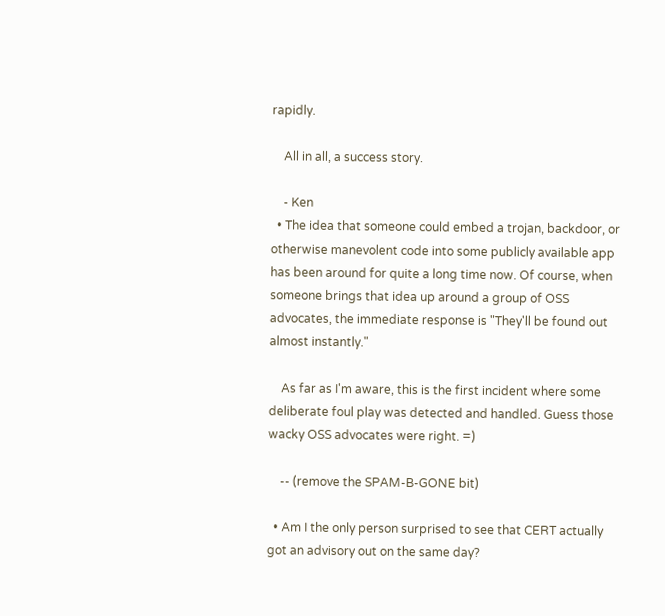rapidly.

    All in all, a success story.

    - Ken
  • The idea that someone could embed a trojan, backdoor, or otherwise manevolent code into some publicly available app has been around for quite a long time now. Of course, when someone brings that idea up around a group of OSS advocates, the immediate response is "They'll be found out almost instantly."

    As far as I'm aware, this is the first incident where some deliberate foul play was detected and handled. Guess those wacky OSS advocates were right. =)

    -- (remove the SPAM-B-GONE bit)

  • Am I the only person surprised to see that CERT actually got an advisory out on the same day?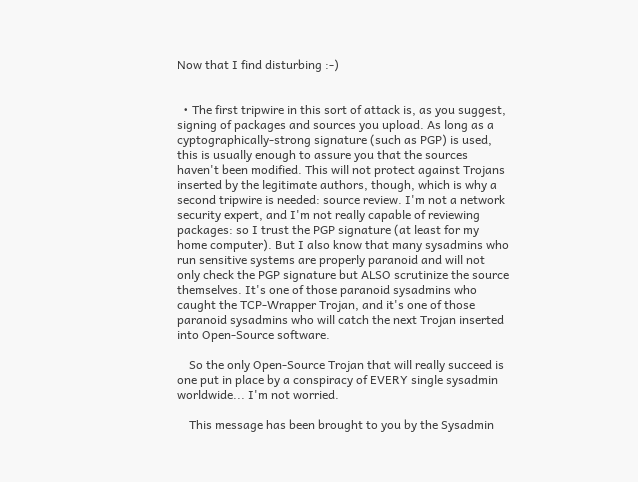Now that I find disturbing :-)


  • The first tripwire in this sort of attack is, as you suggest, signing of packages and sources you upload. As long as a cyptographically-strong signature (such as PGP) is used, this is usually enough to assure you that the sources haven't been modified. This will not protect against Trojans inserted by the legitimate authors, though, which is why a second tripwire is needed: source review. I'm not a network security expert, and I'm not really capable of reviewing packages: so I trust the PGP signature (at least for my home computer). But I also know that many sysadmins who run sensitive systems are properly paranoid and will not only check the PGP signature but ALSO scrutinize the source themselves. It's one of those paranoid sysadmins who caught the TCP-Wrapper Trojan, and it's one of those paranoid sysadmins who will catch the next Trojan inserted into Open-Source software.

    So the only Open-Source Trojan that will really succeed is one put in place by a conspiracy of EVERY single sysadmin worldwide... I'm not worried.

    This message has been brought to you by the Sysadmin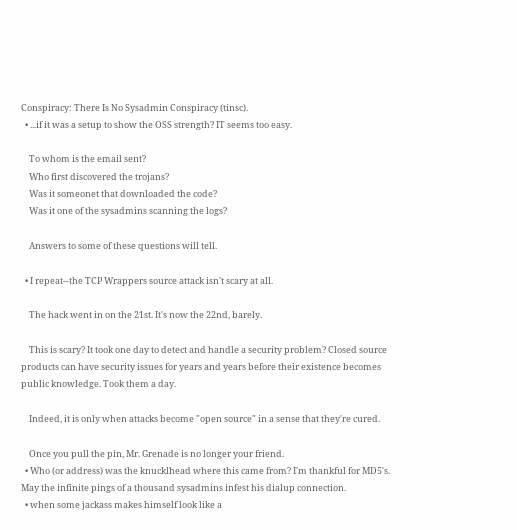Conspiracy: There Is No Sysadmin Conspiracy (tinsc).
  • ...if it was a setup to show the OSS strength? IT seems too easy.

    To whom is the email sent?
    Who first discovered the trojans?
    Was it someonet that downloaded the code?
    Was it one of the sysadmins scanning the logs?

    Answers to some of these questions will tell.

  • I repeat--the TCP Wrappers source attack isn't scary at all.

    The hack went in on the 21st. It's now the 22nd, barely.

    This is scary? It took one day to detect and handle a security problem? Closed source products can have security issues for years and years before their existence becomes public knowledge. Took them a day.

    Indeed, it is only when attacks become "open source" in a sense that they're cured.

    Once you pull the pin, Mr. Grenade is no longer your friend.
  • Who (or address) was the knucklhead where this came from? I'm thankful for MD5's. May the infinite pings of a thousand sysadmins infest his dialup connection.
  • when some jackass makes himself look like a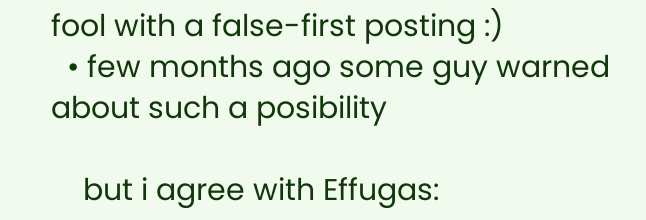fool with a false-first posting :)
  • few months ago some guy warned about such a posibility

    but i agree with Effugas: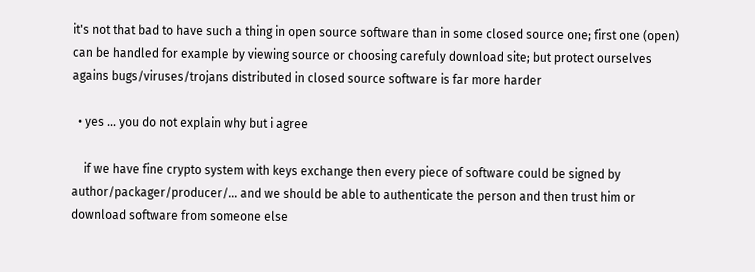it's not that bad to have such a thing in open source software than in some closed source one; first one (open) can be handled for example by viewing source or choosing carefuly download site; but protect ourselves agains bugs/viruses/trojans distributed in closed source software is far more harder

  • yes ... you do not explain why but i agree

    if we have fine crypto system with keys exchange then every piece of software could be signed by author/packager/producer/... and we should be able to authenticate the person and then trust him or download software from someone else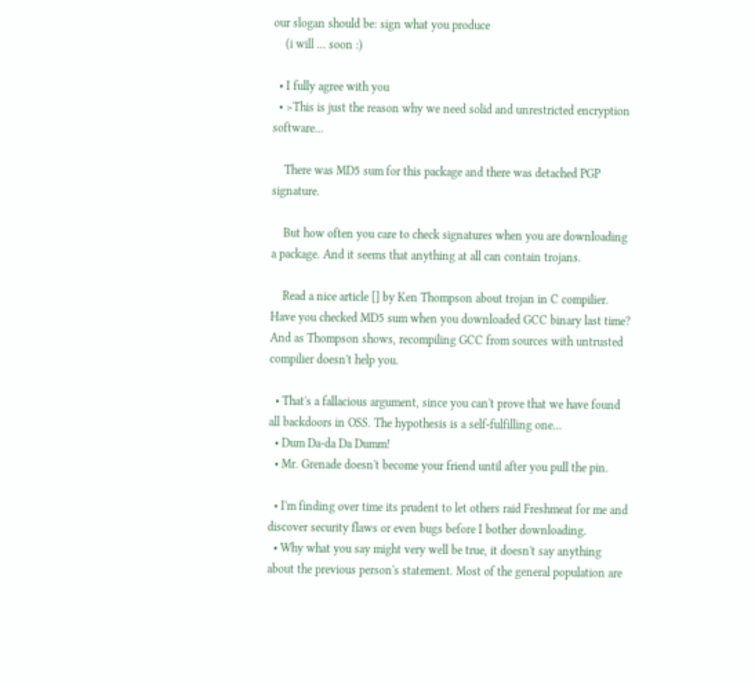our slogan should be: sign what you produce
    (i will ... soon :)

  • I fully agree with you
  • >This is just the reason why we need solid and unrestricted encryption software...

    There was MD5 sum for this package and there was detached PGP signature.

    But how often you care to check signatures when you are downloading a package. And it seems that anything at all can contain trojans.

    Read a nice article [] by Ken Thompson about trojan in C compilier. Have you checked MD5 sum when you downloaded GCC binary last time? And as Thompson shows, recompiling GCC from sources with untrusted compilier doesn't help you.

  • That's a fallacious argument, since you can't prove that we have found all backdoors in OSS. The hypothesis is a self-fulfilling one...
  • Dum Da-da Da Dumm!
  • Mr. Grenade doesn't become your friend until after you pull the pin.

  • I'm finding over time its prudent to let others raid Freshmeat for me and discover security flaws or even bugs before I bother downloading.
  • Why what you say might very well be true, it doesn't say anything about the previous person's statement. Most of the general population are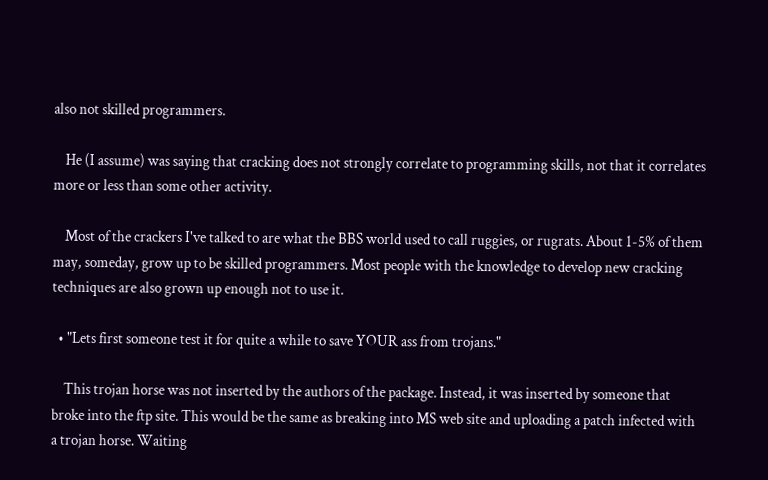also not skilled programmers.

    He (I assume) was saying that cracking does not strongly correlate to programming skills, not that it correlates more or less than some other activity.

    Most of the crackers I've talked to are what the BBS world used to call ruggies, or rugrats. About 1-5% of them may, someday, grow up to be skilled programmers. Most people with the knowledge to develop new cracking techniques are also grown up enough not to use it.

  • "Lets first someone test it for quite a while to save YOUR ass from trojans."

    This trojan horse was not inserted by the authors of the package. Instead, it was inserted by someone that broke into the ftp site. This would be the same as breaking into MS web site and uploading a patch infected with a trojan horse. Waiting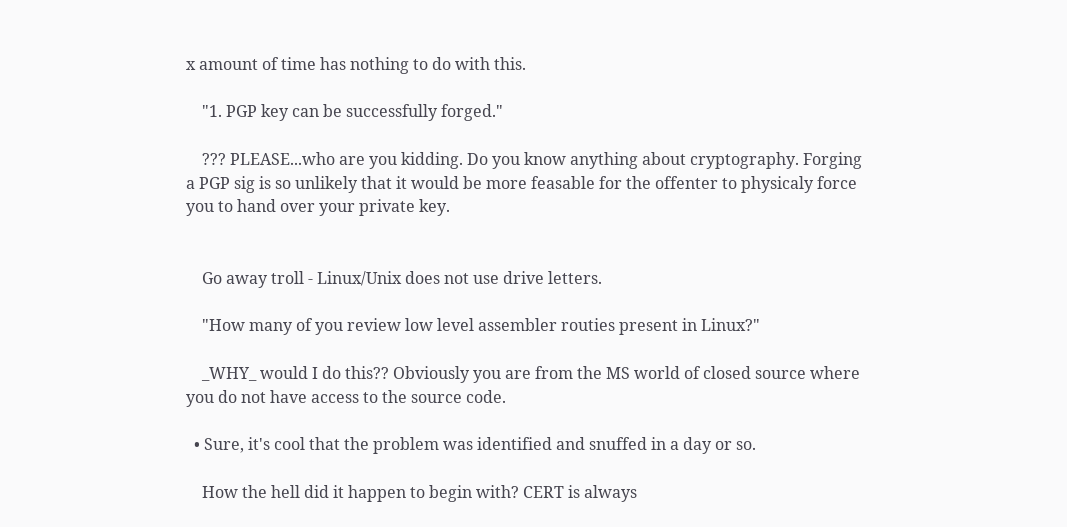x amount of time has nothing to do with this.

    "1. PGP key can be successfully forged."

    ??? PLEASE...who are you kidding. Do you know anything about cryptography. Forging a PGP sig is so unlikely that it would be more feasable for the offenter to physicaly force you to hand over your private key.


    Go away troll - Linux/Unix does not use drive letters.

    "How many of you review low level assembler routies present in Linux?"

    _WHY_ would I do this?? Obviously you are from the MS world of closed source where you do not have access to the source code.

  • Sure, it's cool that the problem was identified and snuffed in a day or so.

    How the hell did it happen to begin with? CERT is always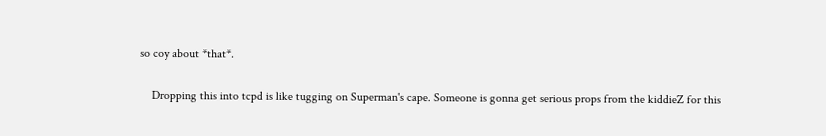so coy about *that*.

    Dropping this into tcpd is like tugging on Superman's cape. Someone is gonna get serious props from the kiddieZ for this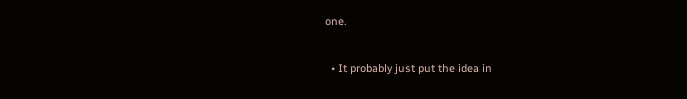one.

  • It probably just put the idea in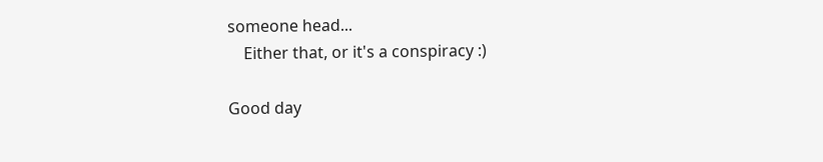someone head...
    Either that, or it's a conspiracy :)

Good day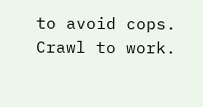to avoid cops. Crawl to work.